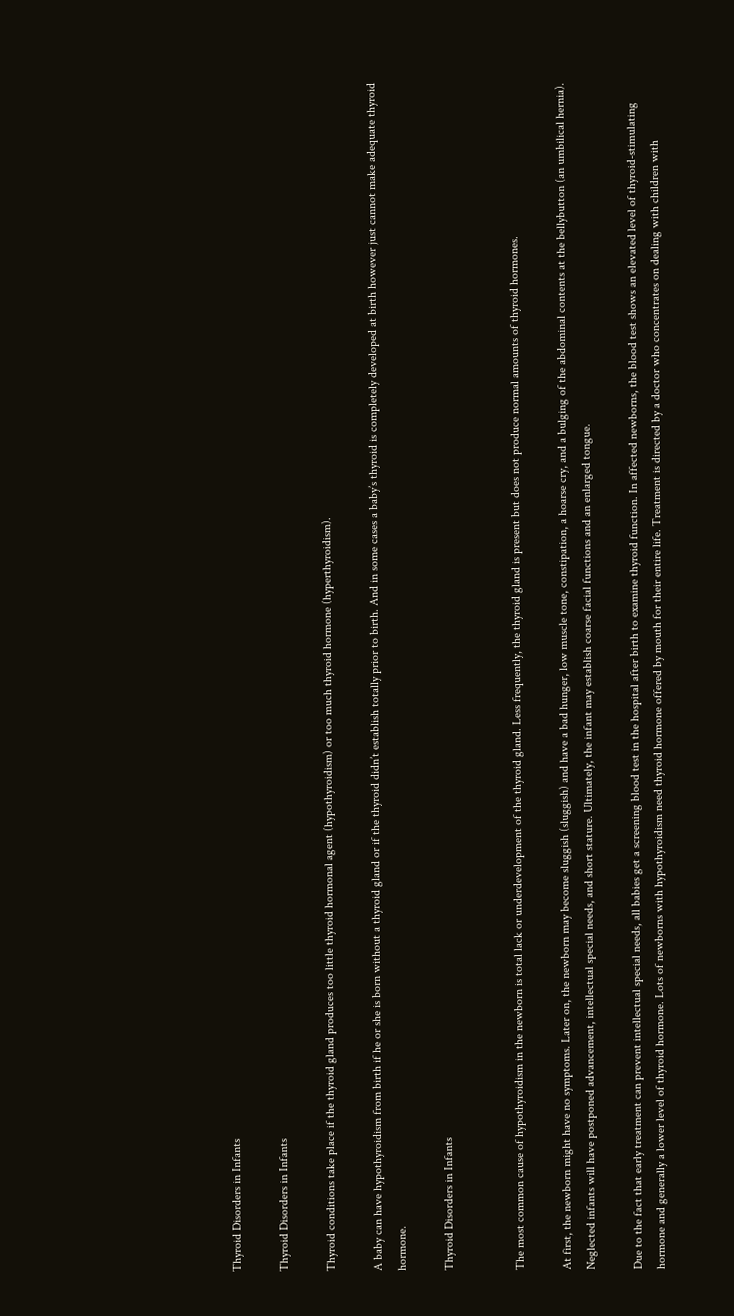Thyroid Disorders in Infants

Thyroid Disorders in Infants

Thyroid conditions take place if the thyroid gland produces too little thyroid hormonal agent (hypothyroidism) or too much thyroid hormone (hyperthyroidism).

A baby can have hypothyroidism from birth if he or she is born without a thyroid gland or if the thyroid didn’t establish totally prior to birth. And in some cases a baby’s thyroid is completely developed at birth however just cannot make adequate thyroid hormone.

Thyroid Disorders in Infants


The most common cause of hypothyroidism in the newborn is total lack or underdevelopment of the thyroid gland. Less frequently, the thyroid gland is present but does not produce normal amounts of thyroid hormones.

At first, the newborn might have no symptoms. Later on, the newborn may become sluggish (sluggish) and have a bad hunger, low muscle tone, constipation, a hoarse cry, and a bulging of the abdominal contents at the bellybutton (an umbilical hernia). Neglected infants will have postponed advancement, intellectual special needs, and short stature. Ultimately, the infant may establish coarse facial functions and an enlarged tongue.

Due to the fact that early treatment can prevent intellectual special needs, all babies get a screening blood test in the hospital after birth to examine thyroid function. In affected newborns, the blood test shows an elevated level of thyroid-stimulating hormone and generally a lower level of thyroid hormone. Lots of newborns with hypothyroidism need thyroid hormone offered by mouth for their entire life. Treatment is directed by a doctor who concentrates on dealing with children with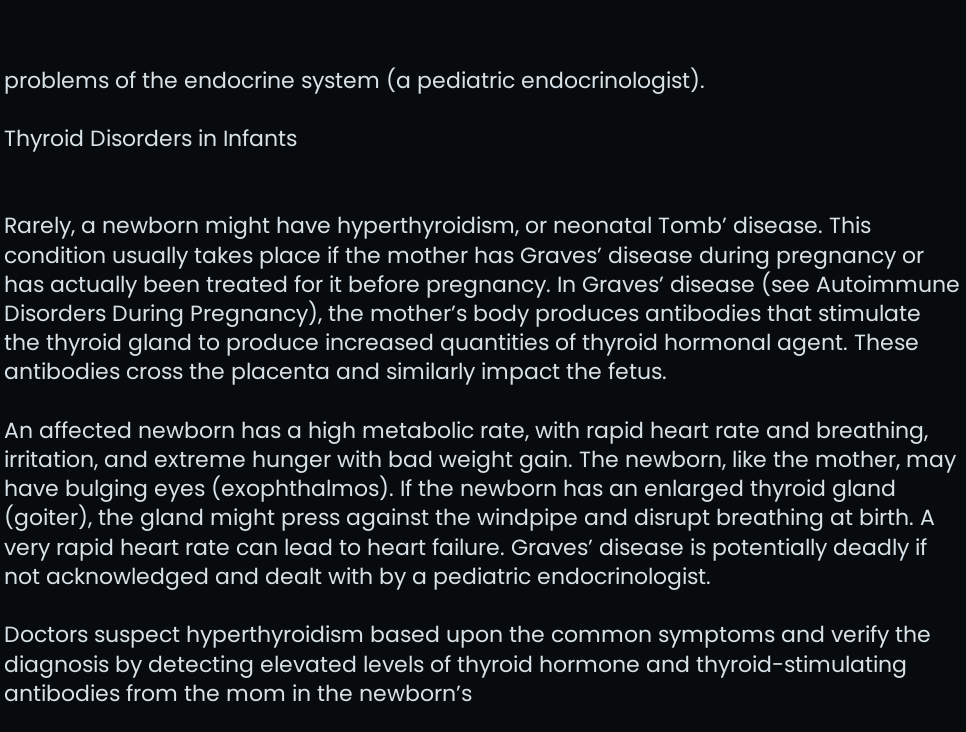problems of the endocrine system (a pediatric endocrinologist).

Thyroid Disorders in Infants


Rarely, a newborn might have hyperthyroidism, or neonatal Tomb’ disease. This condition usually takes place if the mother has Graves’ disease during pregnancy or has actually been treated for it before pregnancy. In Graves’ disease (see Autoimmune Disorders During Pregnancy), the mother’s body produces antibodies that stimulate the thyroid gland to produce increased quantities of thyroid hormonal agent. These antibodies cross the placenta and similarly impact the fetus.

An affected newborn has a high metabolic rate, with rapid heart rate and breathing, irritation, and extreme hunger with bad weight gain. The newborn, like the mother, may have bulging eyes (exophthalmos). If the newborn has an enlarged thyroid gland (goiter), the gland might press against the windpipe and disrupt breathing at birth. A very rapid heart rate can lead to heart failure. Graves’ disease is potentially deadly if not acknowledged and dealt with by a pediatric endocrinologist.

Doctors suspect hyperthyroidism based upon the common symptoms and verify the diagnosis by detecting elevated levels of thyroid hormone and thyroid-stimulating antibodies from the mom in the newborn’s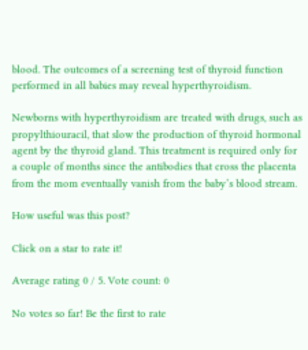blood. The outcomes of a screening test of thyroid function performed in all babies may reveal hyperthyroidism.

Newborns with hyperthyroidism are treated with drugs, such as propylthiouracil, that slow the production of thyroid hormonal agent by the thyroid gland. This treatment is required only for a couple of months since the antibodies that cross the placenta from the mom eventually vanish from the baby’s blood stream.

How useful was this post?

Click on a star to rate it!

Average rating 0 / 5. Vote count: 0

No votes so far! Be the first to rate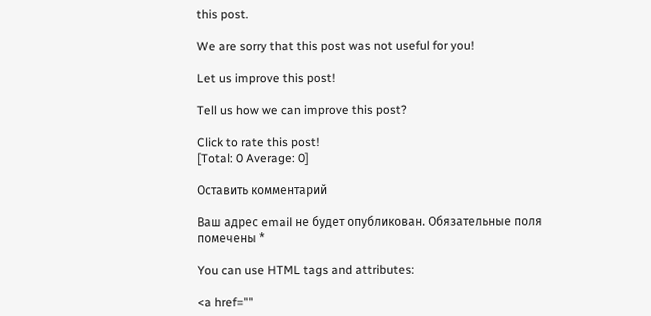this post.

We are sorry that this post was not useful for you!

Let us improve this post!

Tell us how we can improve this post?

Click to rate this post!
[Total: 0 Average: 0]

Оставить комментарий

Ваш адрес email не будет опубликован. Обязательные поля помечены *

You can use HTML tags and attributes:

<a href=""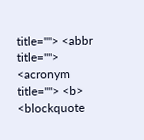title=""> <abbr title=""> <acronym title=""> <b> <blockquote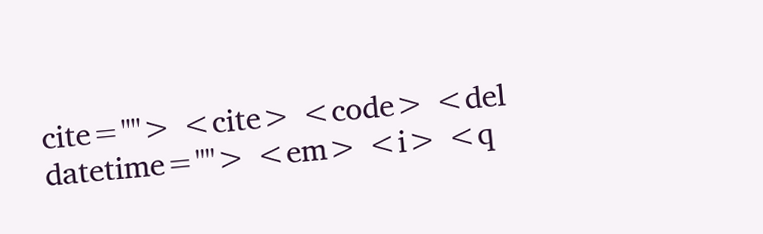cite=""> <cite> <code> <del datetime=""> <em> <i> <q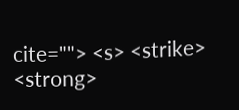cite=""> <s> <strike> <strong>